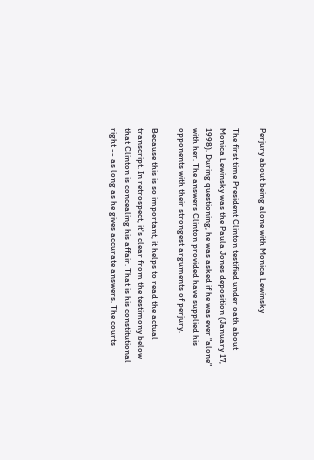Perjury about being alone with Monica Lewinsky

The first time President Clinton testified under oath about Monica Lewinsky was the Paula Jones deposition (January 17, 1998). During questioning, he was asked if he was ever "alone" with her. The answers Clinton provided have supplied his opponents with their strongest arguments of perjury.

Because this is so important, it helps to read the actual transcript. In retrospect, it's clear from the testimony below that Clinton is concealing his affair. That is his constitutional right -- as long as he gives accurate answers. The courts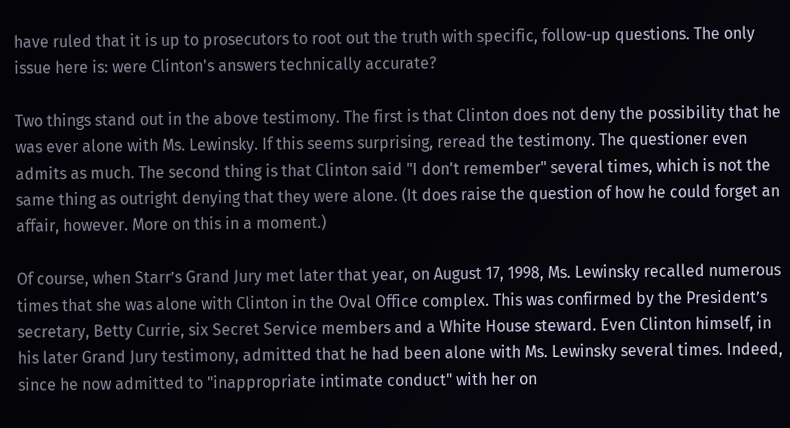have ruled that it is up to prosecutors to root out the truth with specific, follow-up questions. The only issue here is: were Clinton's answers technically accurate?

Two things stand out in the above testimony. The first is that Clinton does not deny the possibility that he was ever alone with Ms. Lewinsky. If this seems surprising, reread the testimony. The questioner even admits as much. The second thing is that Clinton said "I don't remember" several times, which is not the same thing as outright denying that they were alone. (It does raise the question of how he could forget an affair, however. More on this in a moment.)

Of course, when Starr’s Grand Jury met later that year, on August 17, 1998, Ms. Lewinsky recalled numerous times that she was alone with Clinton in the Oval Office complex. This was confirmed by the President’s secretary, Betty Currie, six Secret Service members and a White House steward. Even Clinton himself, in his later Grand Jury testimony, admitted that he had been alone with Ms. Lewinsky several times. Indeed, since he now admitted to "inappropriate intimate conduct" with her on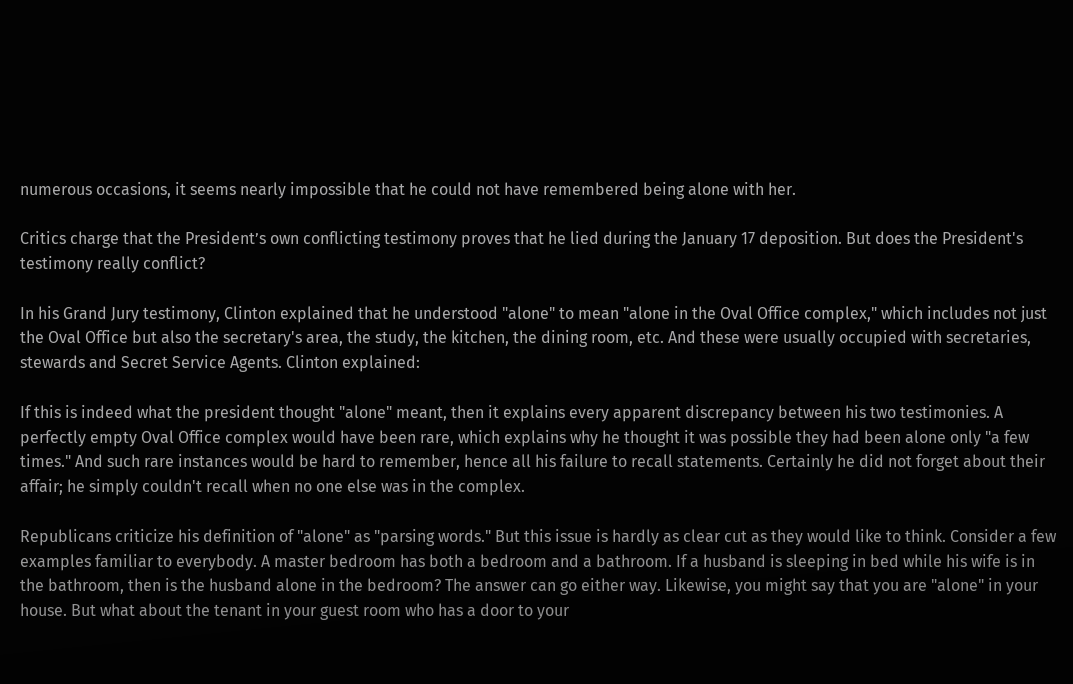numerous occasions, it seems nearly impossible that he could not have remembered being alone with her.

Critics charge that the President’s own conflicting testimony proves that he lied during the January 17 deposition. But does the President's testimony really conflict?

In his Grand Jury testimony, Clinton explained that he understood "alone" to mean "alone in the Oval Office complex," which includes not just the Oval Office but also the secretary's area, the study, the kitchen, the dining room, etc. And these were usually occupied with secretaries, stewards and Secret Service Agents. Clinton explained:

If this is indeed what the president thought "alone" meant, then it explains every apparent discrepancy between his two testimonies. A perfectly empty Oval Office complex would have been rare, which explains why he thought it was possible they had been alone only "a few times." And such rare instances would be hard to remember, hence all his failure to recall statements. Certainly he did not forget about their affair; he simply couldn't recall when no one else was in the complex.

Republicans criticize his definition of "alone" as "parsing words." But this issue is hardly as clear cut as they would like to think. Consider a few examples familiar to everybody. A master bedroom has both a bedroom and a bathroom. If a husband is sleeping in bed while his wife is in the bathroom, then is the husband alone in the bedroom? The answer can go either way. Likewise, you might say that you are "alone" in your house. But what about the tenant in your guest room who has a door to your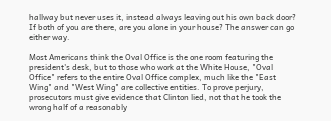hallway but never uses it, instead always leaving out his own back door? If both of you are there, are you alone in your house? The answer can go either way.

Most Americans think the Oval Office is the one room featuring the president's desk, but to those who work at the White House, "Oval Office" refers to the entire Oval Office complex, much like the "East Wing" and "West Wing" are collective entities. To prove perjury, prosecutors must give evidence that Clinton lied, not that he took the wrong half of a reasonably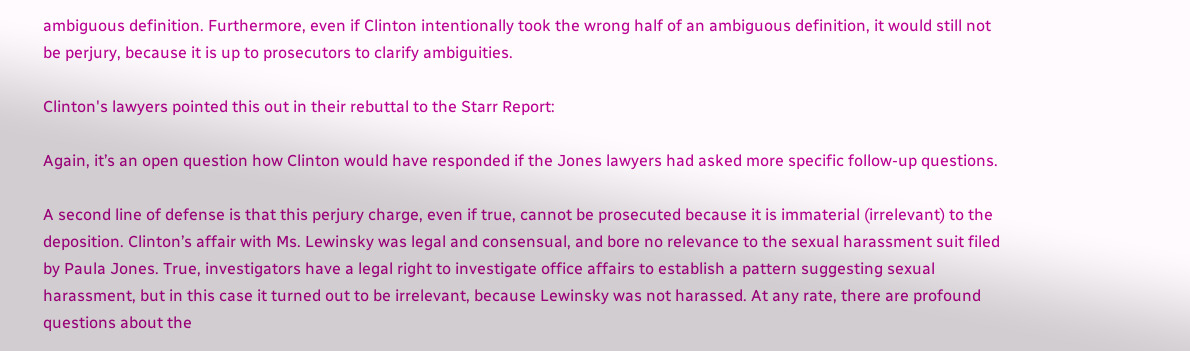ambiguous definition. Furthermore, even if Clinton intentionally took the wrong half of an ambiguous definition, it would still not be perjury, because it is up to prosecutors to clarify ambiguities.

Clinton's lawyers pointed this out in their rebuttal to the Starr Report:

Again, it’s an open question how Clinton would have responded if the Jones lawyers had asked more specific follow-up questions.

A second line of defense is that this perjury charge, even if true, cannot be prosecuted because it is immaterial (irrelevant) to the deposition. Clinton’s affair with Ms. Lewinsky was legal and consensual, and bore no relevance to the sexual harassment suit filed by Paula Jones. True, investigators have a legal right to investigate office affairs to establish a pattern suggesting sexual harassment, but in this case it turned out to be irrelevant, because Lewinsky was not harassed. At any rate, there are profound questions about the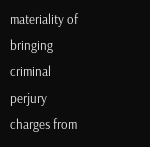materiality of bringing criminal perjury charges from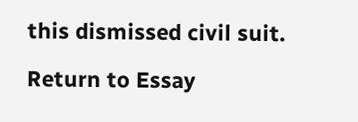this dismissed civil suit.

Return to Essay